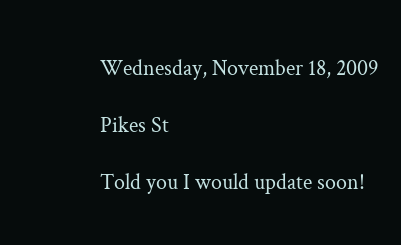Wednesday, November 18, 2009

Pikes St

Told you I would update soon!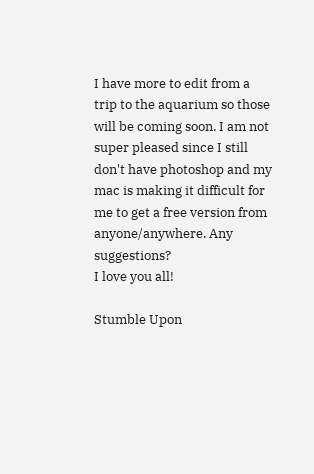I have more to edit from a trip to the aquarium so those will be coming soon. I am not super pleased since I still don't have photoshop and my mac is making it difficult for me to get a free version from anyone/anywhere. Any suggestions?
I love you all!

Stumble Upon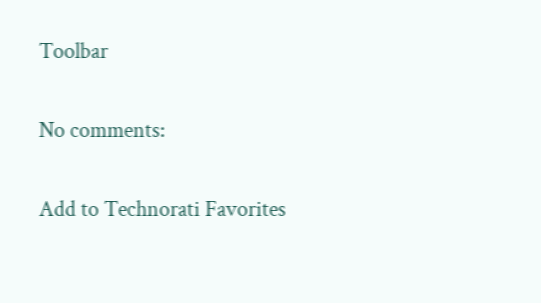Toolbar

No comments:

Add to Technorati Favorites